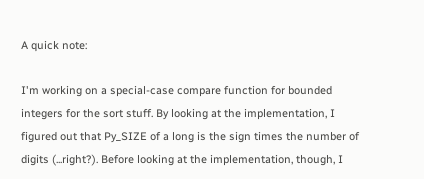A quick note:

I'm working on a special-case compare function for bounded integers for the sort stuff. By looking at the implementation, I figured out that Py_SIZE of a long is the sign times the number of digits (...right?). Before looking at the implementation, though, I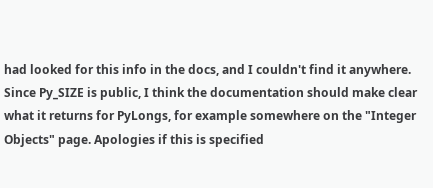had looked for this info in the docs, and I couldn't find it anywhere. Since Py_SIZE is public, I think the documentation should make clear what it returns for PyLongs, for example somewhere on the "Integer Objects" page. Apologies if this is specified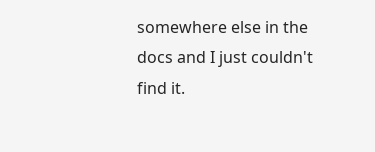somewhere else in the docs and I just couldn't find it.